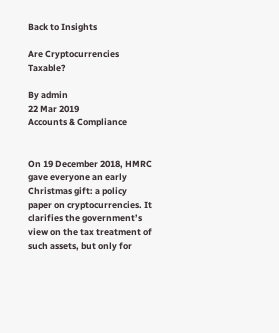Back to Insights

Are Cryptocurrencies Taxable?

By admin
22 Mar 2019
Accounts & Compliance


On 19 December 2018, HMRC gave everyone an early Christmas gift: a policy paper on cryptocurrencies. It clarifies the government’s view on the tax treatment of such assets, but only for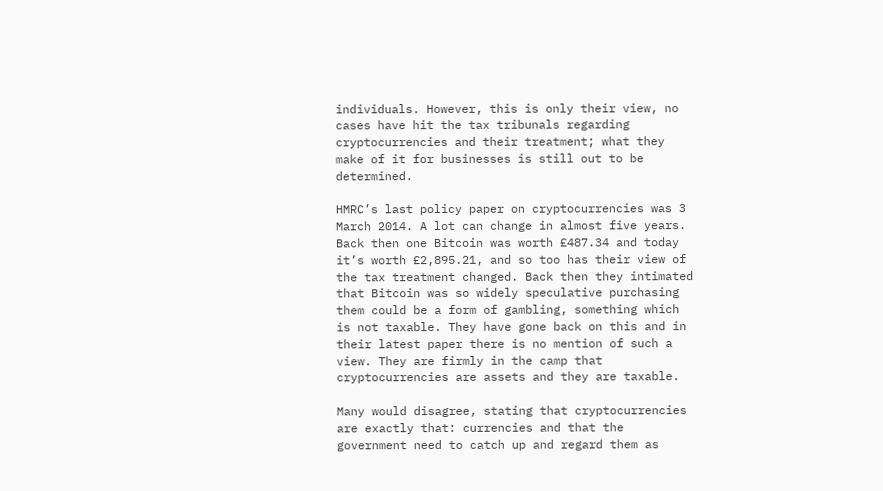individuals. However, this is only their view, no cases have hit the tax tribunals regarding cryptocurrencies and their treatment; what they make of it for businesses is still out to be determined.

HMRC’s last policy paper on cryptocurrencies was 3 March 2014. A lot can change in almost five years. Back then one Bitcoin was worth £487.34 and today it’s worth £2,895.21, and so too has their view of the tax treatment changed. Back then they intimated that Bitcoin was so widely speculative purchasing them could be a form of gambling, something which is not taxable. They have gone back on this and in their latest paper there is no mention of such a view. They are firmly in the camp that cryptocurrencies are assets and they are taxable.

Many would disagree, stating that cryptocurrencies are exactly that: currencies and that the government need to catch up and regard them as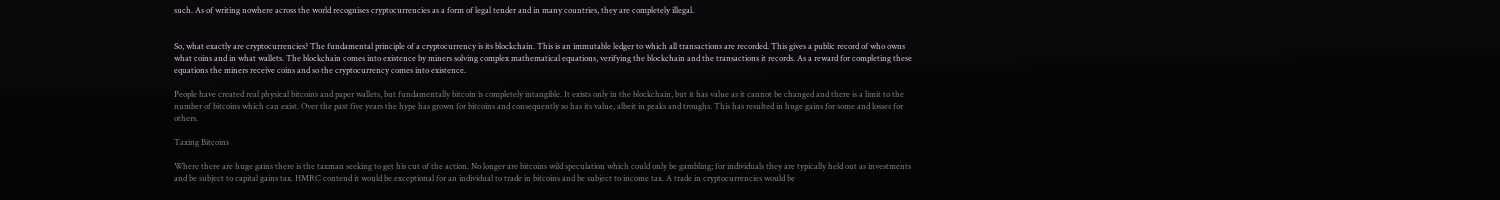such. As of writing nowhere across the world recognises cryptocurrencies as a form of legal tender and in many countries, they are completely illegal.


So, what exactly are cryptocurrencies? The fundamental principle of a cryptocurrency is its blockchain. This is an immutable ledger to which all transactions are recorded. This gives a public record of who owns what coins and in what wallets. The blockchain comes into existence by miners solving complex mathematical equations, verifying the blockchain and the transactions it records. As a reward for completing these equations the miners receive coins and so the cryptocurrency comes into existence.

People have created real physical bitcoins and paper wallets, but fundamentally bitcoin is completely intangible. It exists only in the blockchain, but it has value as it cannot be changed and there is a limit to the number of bitcoins which can exist. Over the past five years the hype has grown for bitcoins and consequently so has its value, albeit in peaks and troughs. This has resulted in huge gains for some and losses for others.

Taxing Bitcoins

Where there are huge gains there is the taxman seeking to get his cut of the action. No longer are bitcoins wild speculation which could only be gambling; for individuals they are typically held out as investments and be subject to capital gains tax. HMRC contend it would be exceptional for an individual to trade in bitcoins and be subject to income tax. A trade in cryptocurrencies would be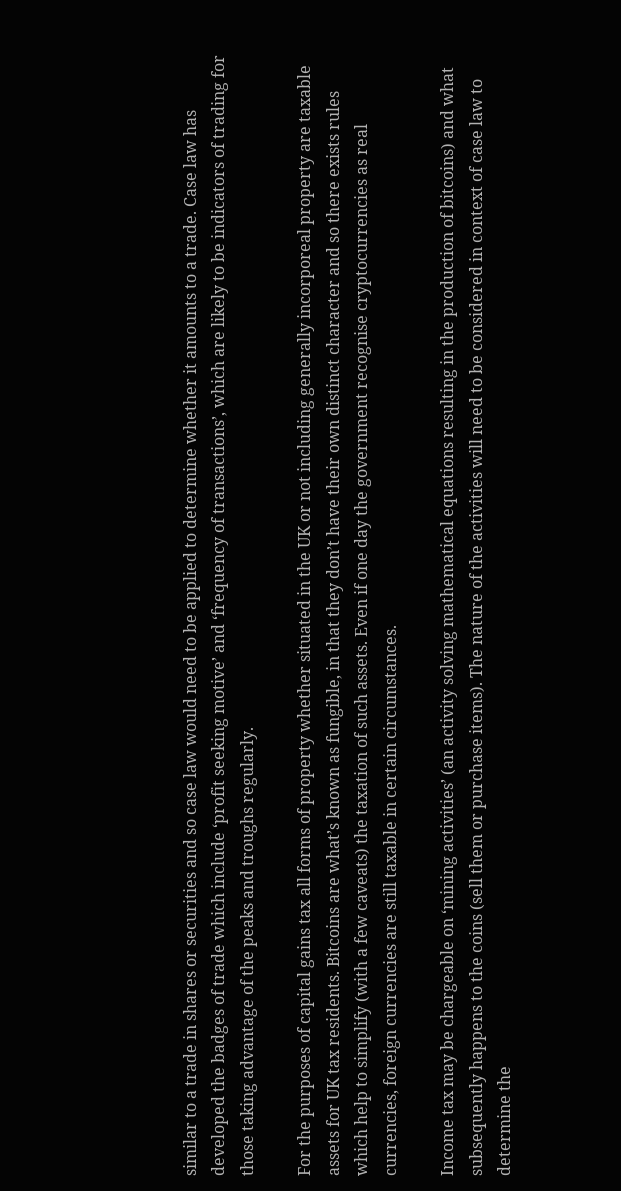similar to a trade in shares or securities and so case law would need to be applied to determine whether it amounts to a trade. Case law has developed the badges of trade which include ‘profit seeking motive’ and ‘frequency of transactions’, which are likely to be indicators of trading for those taking advantage of the peaks and troughs regularly.

For the purposes of capital gains tax all forms of property whether situated in the UK or not including generally incorporeal property are taxable assets for UK tax residents. Bitcoins are what’s known as fungible, in that they don’t have their own distinct character and so there exists rules which help to simplify (with a few caveats) the taxation of such assets. Even if one day the government recognise cryptocurrencies as real currencies, foreign currencies are still taxable in certain circumstances.

Income tax may be chargeable on ‘mining activities’ (an activity solving mathematical equations resulting in the production of bitcoins) and what subsequently happens to the coins (sell them or purchase items). The nature of the activities will need to be considered in context of case law to determine the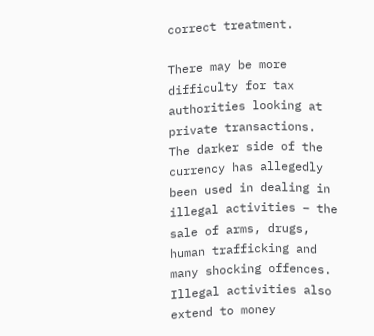correct treatment.

There may be more difficulty for tax authorities looking at private transactions. The darker side of the currency has allegedly been used in dealing in illegal activities – the sale of arms, drugs, human trafficking and many shocking offences. Illegal activities also extend to money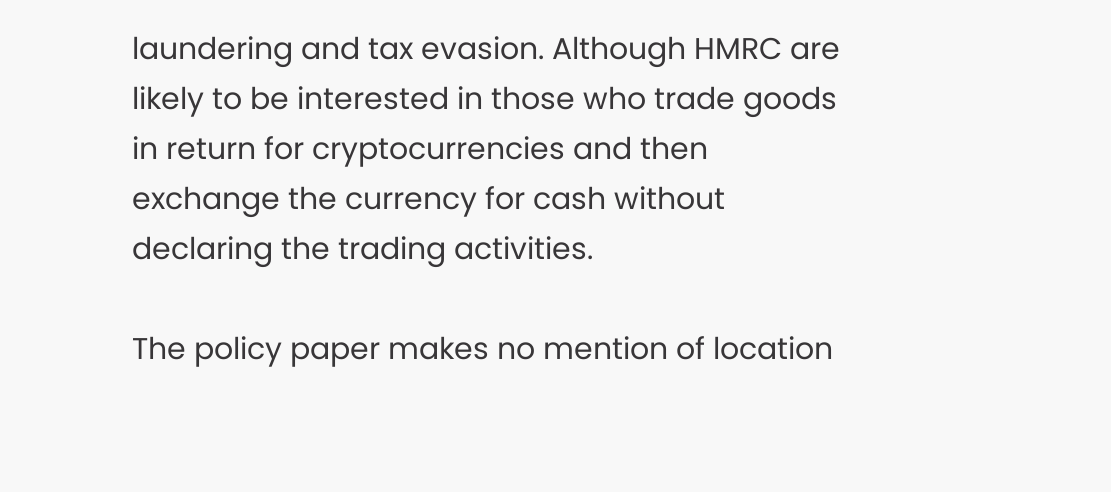laundering and tax evasion. Although HMRC are likely to be interested in those who trade goods in return for cryptocurrencies and then exchange the currency for cash without declaring the trading activities.

The policy paper makes no mention of location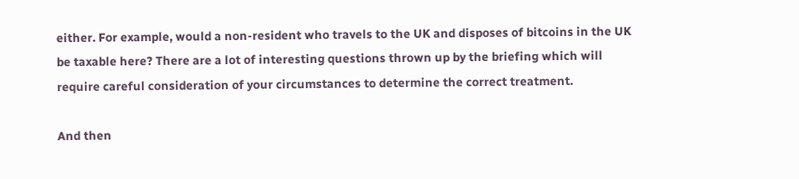either. For example, would a non-resident who travels to the UK and disposes of bitcoins in the UK be taxable here? There are a lot of interesting questions thrown up by the briefing which will require careful consideration of your circumstances to determine the correct treatment.

And then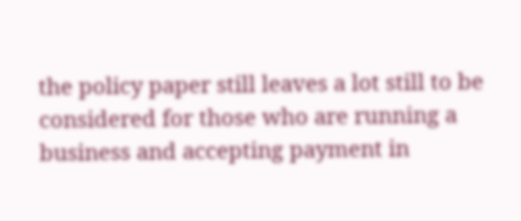the policy paper still leaves a lot still to be considered for those who are running a business and accepting payment in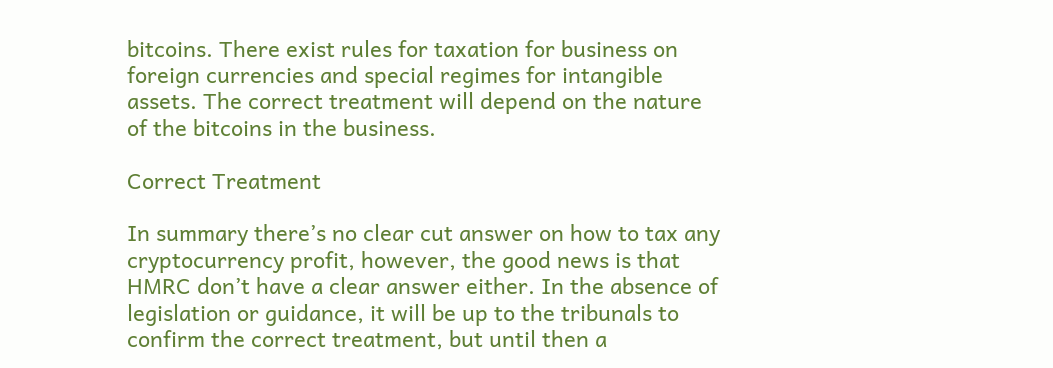bitcoins. There exist rules for taxation for business on foreign currencies and special regimes for intangible assets. The correct treatment will depend on the nature of the bitcoins in the business.

Correct Treatment

In summary there’s no clear cut answer on how to tax any cryptocurrency profit, however, the good news is that HMRC don’t have a clear answer either. In the absence of legislation or guidance, it will be up to the tribunals to confirm the correct treatment, but until then a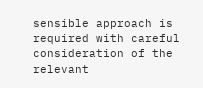sensible approach is required with careful consideration of the relevant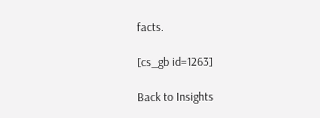facts.

[cs_gb id=1263]

Back to Insights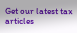Get our latest tax articles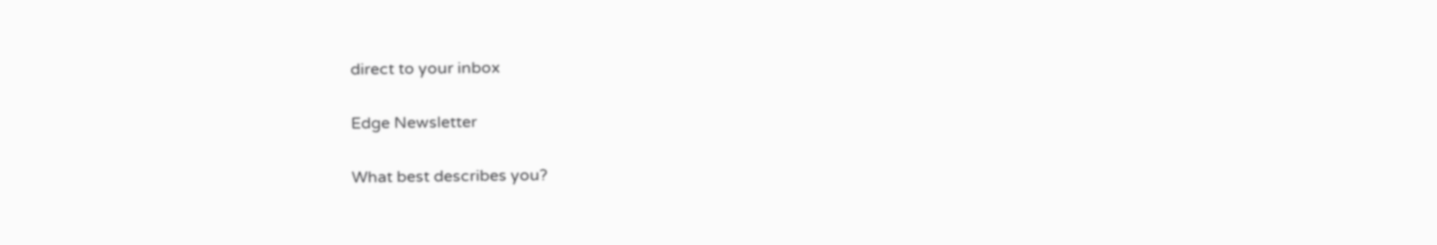direct to your inbox

Edge Newsletter

What best describes you?